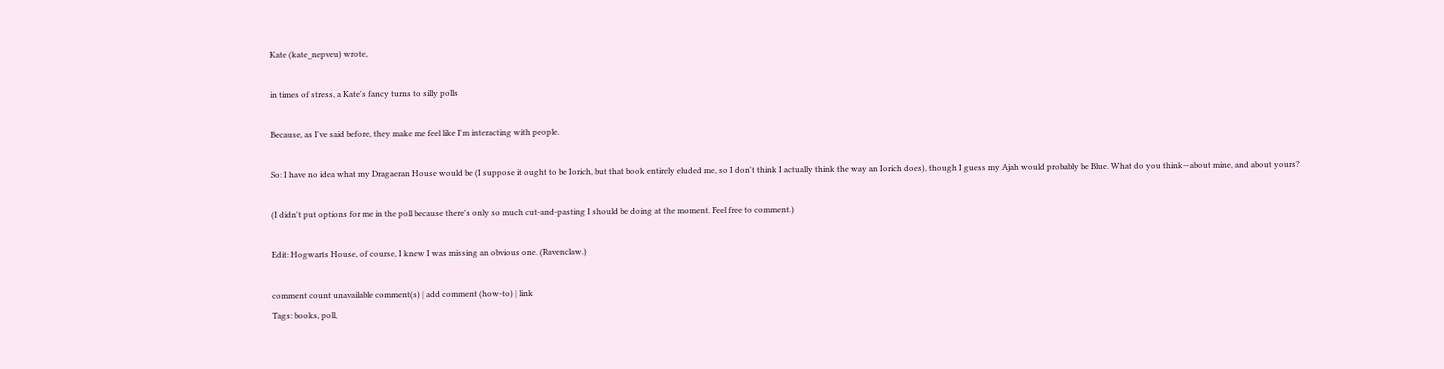Kate (kate_nepveu) wrote,

in times of stress, a Kate's fancy turns to silly polls

Because, as I've said before, they make me feel like I'm interacting with people.

So: I have no idea what my Dragaeran House would be (I suppose it ought to be Iorich, but that book entirely eluded me, so I don't think I actually think the way an Iorich does), though I guess my Ajah would probably be Blue. What do you think—about mine, and about yours?

(I didn't put options for me in the poll because there's only so much cut-and-pasting I should be doing at the moment. Feel free to comment.)

Edit: Hogwarts House, of course, I knew I was missing an obvious one. (Ravenclaw.)

comment count unavailable comment(s) | add comment (how-to) | link
Tags: books, poll,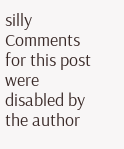silly
Comments for this post were disabled by the author